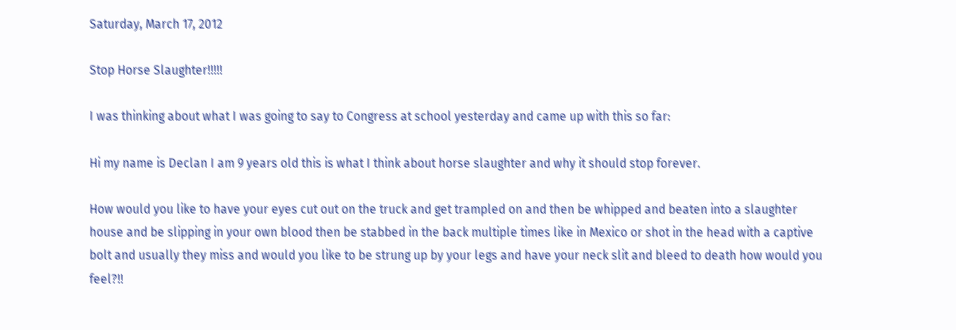Saturday, March 17, 2012

Stop Horse Slaughter!!!!!

I was thinking about what I was going to say to Congress at school yesterday and came up with this so far:

Hi my name is Declan I am 9 years old this is what I think about horse slaughter and why it should stop forever.

How would you like to have your eyes cut out on the truck and get trampled on and then be whipped and beaten into a slaughter house and be slipping in your own blood then be stabbed in the back multiple times like in Mexico or shot in the head with a captive bolt and usually they miss and would you like to be strung up by your legs and have your neck slit and bleed to death how would you feel?!!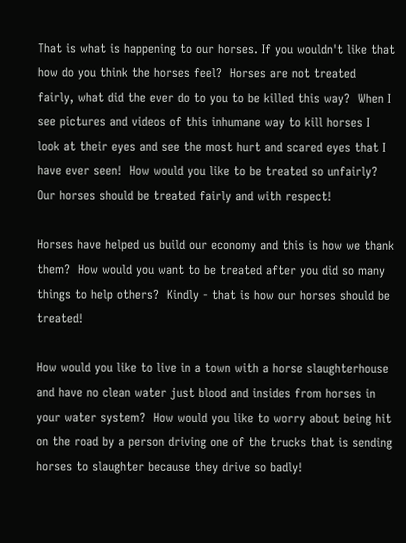That is what is happening to our horses. If you wouldn't like that how do you think the horses feel?  Horses are not treated fairly, what did the ever do to you to be killed this way?  When I see pictures and videos of this inhumane way to kill horses I look at their eyes and see the most hurt and scared eyes that I have ever seen!  How would you like to be treated so unfairly?  Our horses should be treated fairly and with respect!

Horses have helped us build our economy and this is how we thank them?  How would you want to be treated after you did so many things to help others?  Kindly - that is how our horses should be treated!

How would you like to live in a town with a horse slaughterhouse and have no clean water just blood and insides from horses in your water system?  How would you like to worry about being hit on the road by a person driving one of the trucks that is sending horses to slaughter because they drive so badly!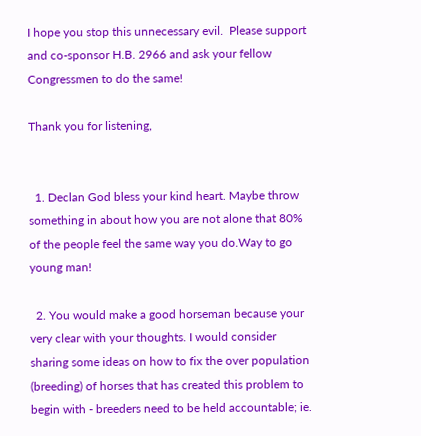I hope you stop this unnecessary evil.  Please support and co-sponsor H.B. 2966 and ask your fellow Congressmen to do the same!

Thank you for listening,


  1. Declan God bless your kind heart. Maybe throw something in about how you are not alone that 80% of the people feel the same way you do.Way to go young man!

  2. You would make a good horseman because your very clear with your thoughts. I would consider sharing some ideas on how to fix the over population (breeding) of horses that has created this problem to begin with - breeders need to be held accountable; ie.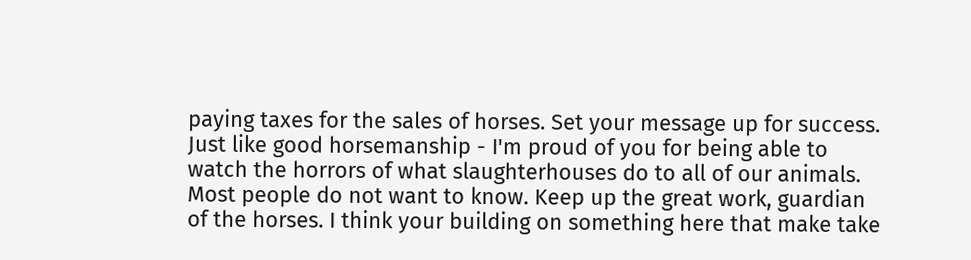paying taxes for the sales of horses. Set your message up for success. Just like good horsemanship - I'm proud of you for being able to watch the horrors of what slaughterhouses do to all of our animals. Most people do not want to know. Keep up the great work, guardian of the horses. I think your building on something here that make take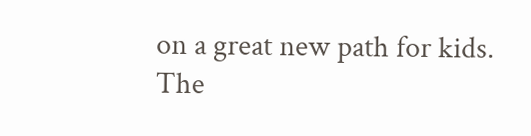on a great new path for kids. The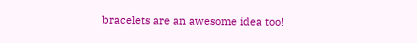bracelets are an awesome idea too!